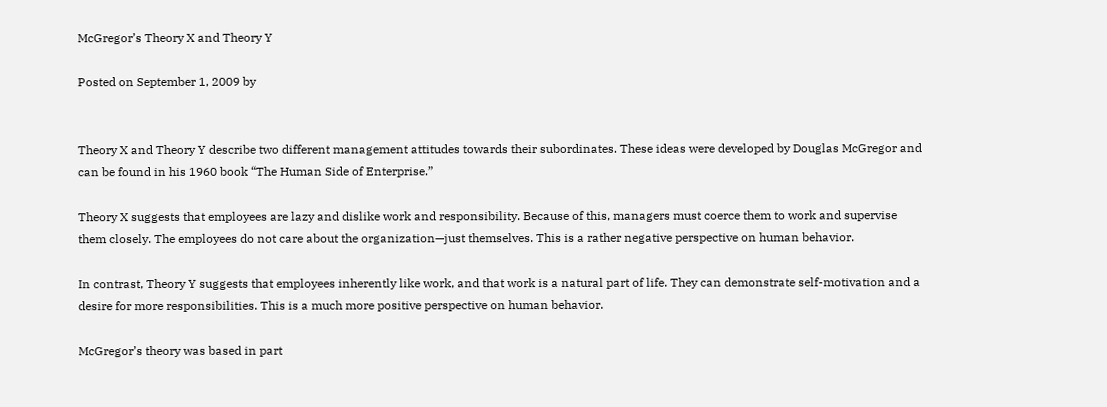McGregor’s Theory X and Theory Y

Posted on September 1, 2009 by


Theory X and Theory Y describe two different management attitudes towards their subordinates. These ideas were developed by Douglas McGregor and can be found in his 1960 book “The Human Side of Enterprise.”

Theory X suggests that employees are lazy and dislike work and responsibility. Because of this, managers must coerce them to work and supervise them closely. The employees do not care about the organization—just themselves. This is a rather negative perspective on human behavior.

In contrast, Theory Y suggests that employees inherently like work, and that work is a natural part of life. They can demonstrate self-motivation and a desire for more responsibilities. This is a much more positive perspective on human behavior.

McGregor’s theory was based in part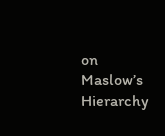on Maslow’s Hierarchy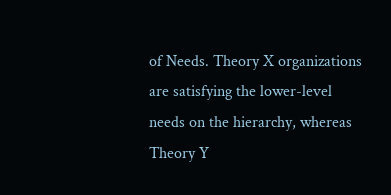of Needs. Theory X organizations are satisfying the lower-level needs on the hierarchy, whereas Theory Y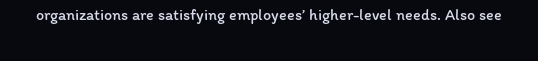organizations are satisfying employees’ higher-level needs. Also see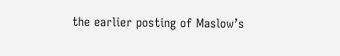the earlier posting of Maslow’s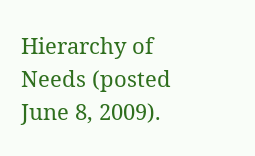Hierarchy of Needs (posted June 8, 2009).